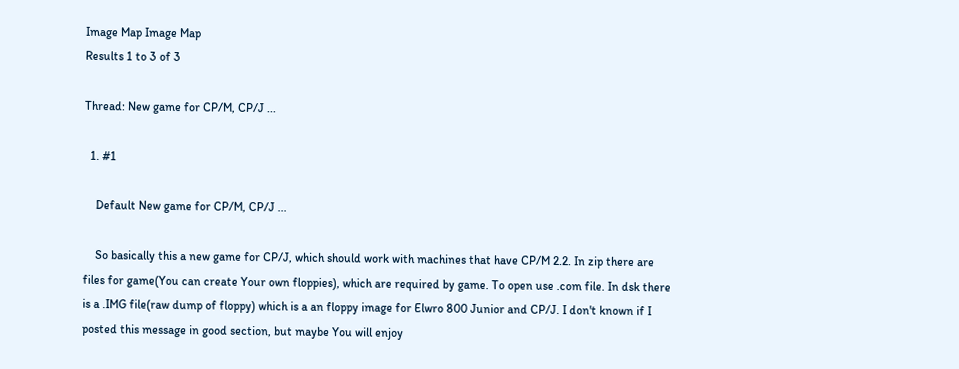Image Map Image Map
Results 1 to 3 of 3

Thread: New game for CP/M, CP/J ...

  1. #1

    Default New game for CP/M, CP/J ...

    So basically this a new game for CP/J, which should work with machines that have CP/M 2.2. In zip there are files for game(You can create Your own floppies), which are required by game. To open use .com file. In dsk there is a .IMG file(raw dump of floppy) which is a an floppy image for Elwro 800 Junior and CP/J. I don't known if I posted this message in good section, but maybe You will enjoy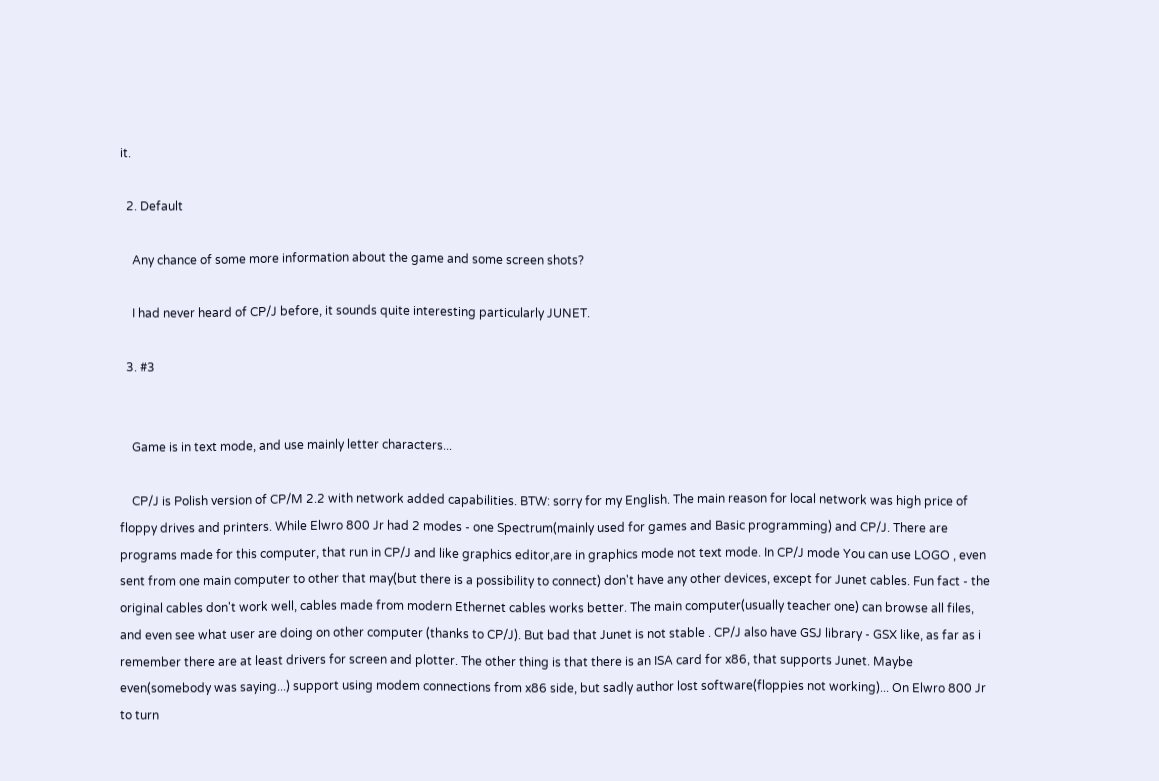it.

  2. Default

    Any chance of some more information about the game and some screen shots?

    I had never heard of CP/J before, it sounds quite interesting particularly JUNET.

  3. #3


    Game is in text mode, and use mainly letter characters...

    CP/J is Polish version of CP/M 2.2 with network added capabilities. BTW: sorry for my English. The main reason for local network was high price of floppy drives and printers. While Elwro 800 Jr had 2 modes - one Spectrum(mainly used for games and Basic programming) and CP/J. There are programs made for this computer, that run in CP/J and like graphics editor,are in graphics mode not text mode. In CP/J mode You can use LOGO , even sent from one main computer to other that may(but there is a possibility to connect) don't have any other devices, except for Junet cables. Fun fact - the original cables don't work well, cables made from modern Ethernet cables works better. The main computer(usually teacher one) can browse all files, and even see what user are doing on other computer (thanks to CP/J). But bad that Junet is not stable . CP/J also have GSJ library - GSX like, as far as i remember there are at least drivers for screen and plotter. The other thing is that there is an ISA card for x86, that supports Junet. Maybe even(somebody was saying...) support using modem connections from x86 side, but sadly author lost software(floppies not working)... On Elwro 800 Jr to turn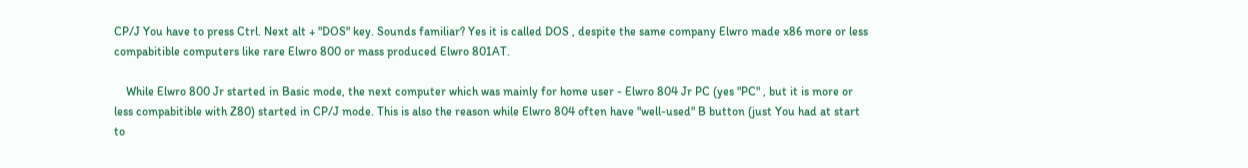CP/J You have to press Ctrl. Next alt + "DOS" key. Sounds familiar? Yes it is called DOS , despite the same company Elwro made x86 more or less compabitible computers like rare Elwro 800 or mass produced Elwro 801AT.

    While Elwro 800 Jr started in Basic mode, the next computer which was mainly for home user - Elwro 804 Jr PC (yes "PC" , but it is more or less compabitible with Z80) started in CP/J mode. This is also the reason while Elwro 804 often have "well-used" B button (just You had at start to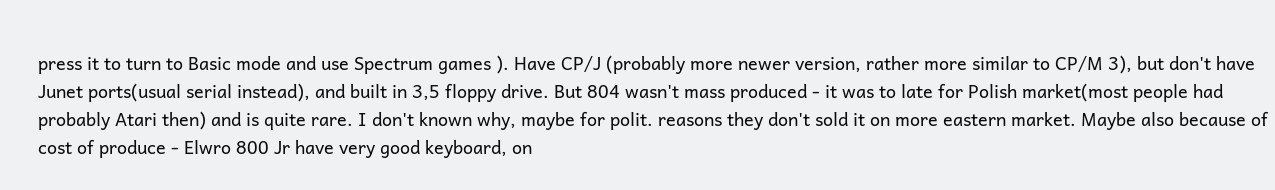press it to turn to Basic mode and use Spectrum games ). Have CP/J (probably more newer version, rather more similar to CP/M 3), but don't have Junet ports(usual serial instead), and built in 3,5 floppy drive. But 804 wasn't mass produced - it was to late for Polish market(most people had probably Atari then) and is quite rare. I don't known why, maybe for polit. reasons they don't sold it on more eastern market. Maybe also because of cost of produce - Elwro 800 Jr have very good keyboard, on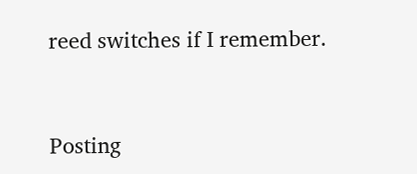reed switches if I remember.


Posting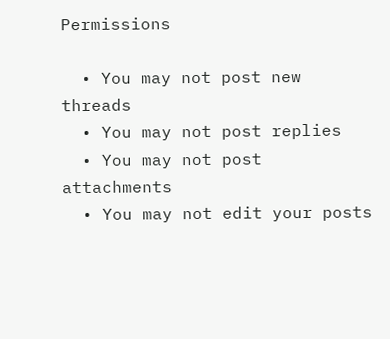Permissions

  • You may not post new threads
  • You may not post replies
  • You may not post attachments
  • You may not edit your posts